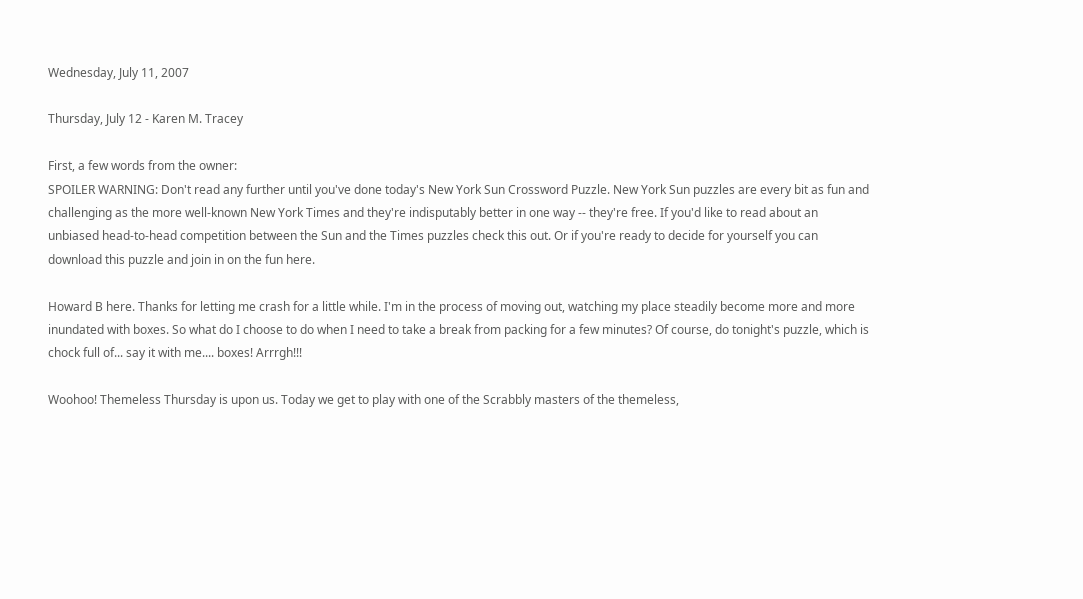Wednesday, July 11, 2007

Thursday, July 12 - Karen M. Tracey

First, a few words from the owner:
SPOILER WARNING: Don't read any further until you've done today's New York Sun Crossword Puzzle. New York Sun puzzles are every bit as fun and challenging as the more well-known New York Times and they're indisputably better in one way -- they're free. If you'd like to read about an unbiased head-to-head competition between the Sun and the Times puzzles check this out. Or if you're ready to decide for yourself you can download this puzzle and join in on the fun here.

Howard B here. Thanks for letting me crash for a little while. I'm in the process of moving out, watching my place steadily become more and more inundated with boxes. So what do I choose to do when I need to take a break from packing for a few minutes? Of course, do tonight's puzzle, which is chock full of... say it with me.... boxes! Arrrgh!!!

Woohoo! Themeless Thursday is upon us. Today we get to play with one of the Scrabbly masters of the themeless,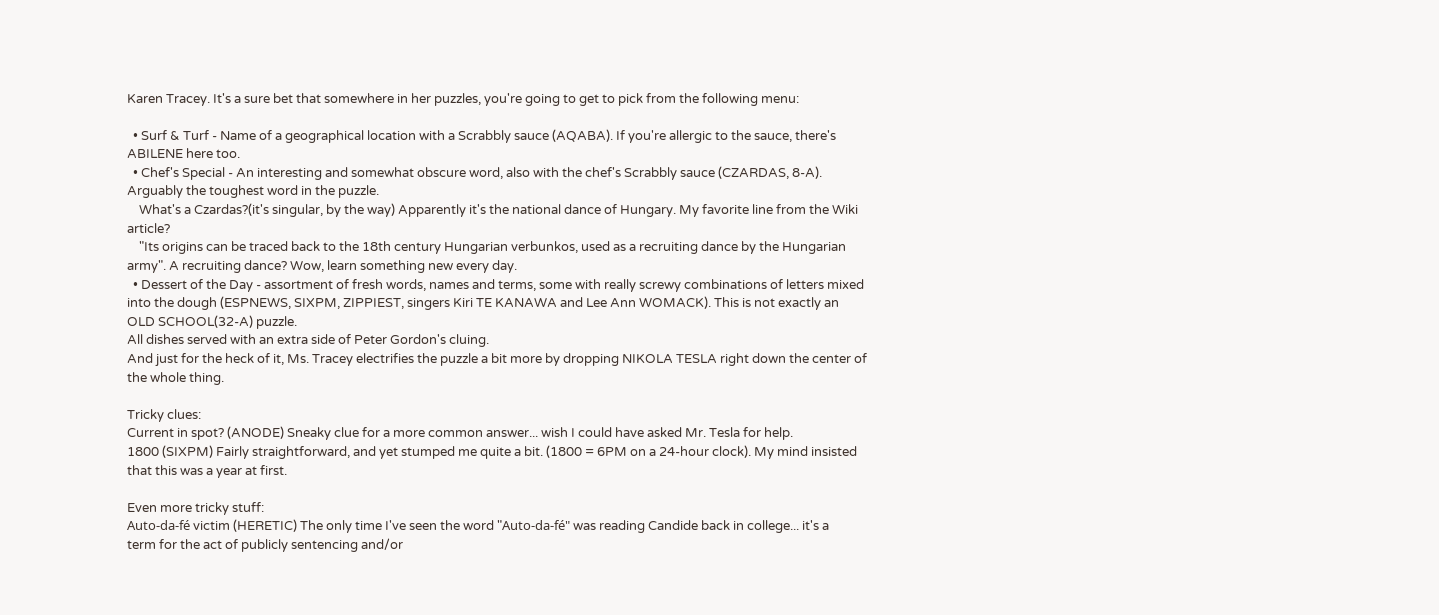Karen Tracey. It's a sure bet that somewhere in her puzzles, you're going to get to pick from the following menu:

  • Surf & Turf - Name of a geographical location with a Scrabbly sauce (AQABA). If you're allergic to the sauce, there's ABILENE here too.
  • Chef's Special - An interesting and somewhat obscure word, also with the chef's Scrabbly sauce (CZARDAS, 8-A). Arguably the toughest word in the puzzle.
    What's a Czardas?(it's singular, by the way) Apparently it's the national dance of Hungary. My favorite line from the Wiki article?
    "Its origins can be traced back to the 18th century Hungarian verbunkos, used as a recruiting dance by the Hungarian army". A recruiting dance? Wow, learn something new every day.
  • Dessert of the Day - assortment of fresh words, names and terms, some with really screwy combinations of letters mixed into the dough (ESPNEWS, SIXPM, ZIPPIEST, singers Kiri TE KANAWA and Lee Ann WOMACK). This is not exactly an OLD SCHOOL(32-A) puzzle.
All dishes served with an extra side of Peter Gordon's cluing.
And just for the heck of it, Ms. Tracey electrifies the puzzle a bit more by dropping NIKOLA TESLA right down the center of the whole thing.

Tricky clues:
Current in spot? (ANODE) Sneaky clue for a more common answer... wish I could have asked Mr. Tesla for help.
1800 (SIXPM) Fairly straightforward, and yet stumped me quite a bit. (1800 = 6PM on a 24-hour clock). My mind insisted that this was a year at first.

Even more tricky stuff:
Auto-da-fé victim (HERETIC) The only time I've seen the word "Auto-da-fé" was reading Candide back in college... it's a term for the act of publicly sentencing and/or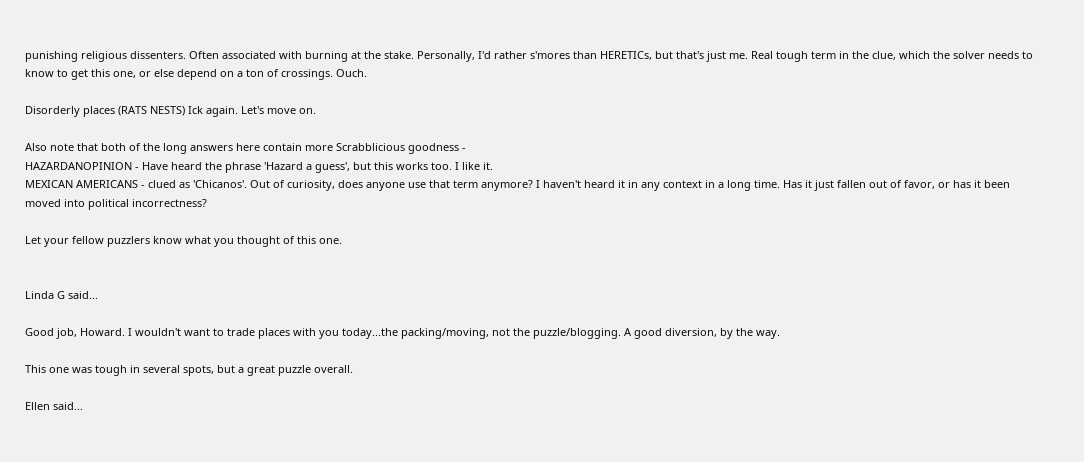punishing religious dissenters. Often associated with burning at the stake. Personally, I'd rather s'mores than HERETICs, but that's just me. Real tough term in the clue, which the solver needs to know to get this one, or else depend on a ton of crossings. Ouch.

Disorderly places (RATS NESTS) Ick again. Let's move on.

Also note that both of the long answers here contain more Scrabblicious goodness -
HAZARDANOPINION - Have heard the phrase 'Hazard a guess', but this works too. I like it.
MEXICAN AMERICANS - clued as 'Chicanos'. Out of curiosity, does anyone use that term anymore? I haven't heard it in any context in a long time. Has it just fallen out of favor, or has it been moved into political incorrectness?

Let your fellow puzzlers know what you thought of this one.


Linda G said...

Good job, Howard. I wouldn't want to trade places with you today...the packing/moving, not the puzzle/blogging. A good diversion, by the way.

This one was tough in several spots, but a great puzzle overall.

Ellen said...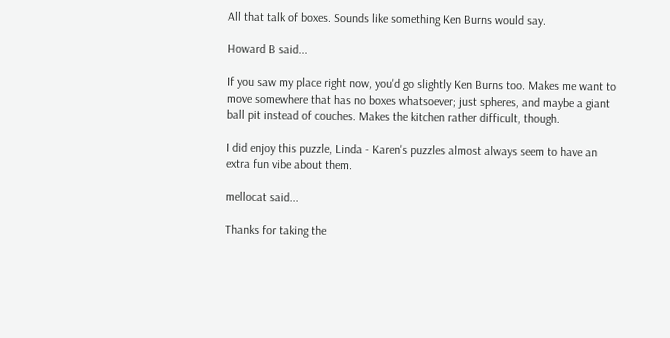All that talk of boxes. Sounds like something Ken Burns would say.

Howard B said...

If you saw my place right now, you'd go slightly Ken Burns too. Makes me want to move somewhere that has no boxes whatsoever; just spheres, and maybe a giant ball pit instead of couches. Makes the kitchen rather difficult, though.

I did enjoy this puzzle, Linda - Karen's puzzles almost always seem to have an extra fun vibe about them.

mellocat said...

Thanks for taking the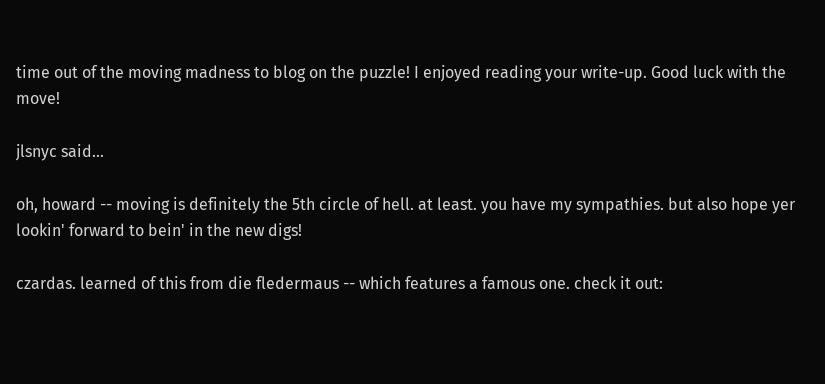time out of the moving madness to blog on the puzzle! I enjoyed reading your write-up. Good luck with the move!

jlsnyc said...

oh, howard -- moving is definitely the 5th circle of hell. at least. you have my sympathies. but also hope yer lookin' forward to bein' in the new digs!

czardas. learned of this from die fledermaus -- which features a famous one. check it out: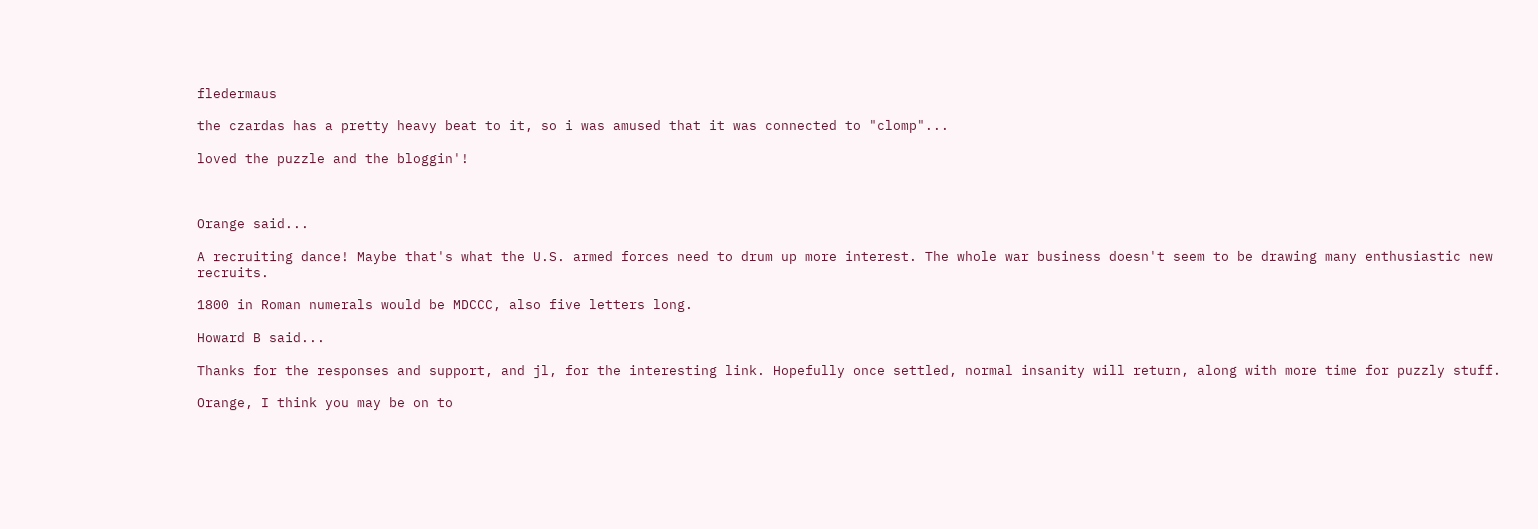fledermaus

the czardas has a pretty heavy beat to it, so i was amused that it was connected to "clomp"...

loved the puzzle and the bloggin'!



Orange said...

A recruiting dance! Maybe that's what the U.S. armed forces need to drum up more interest. The whole war business doesn't seem to be drawing many enthusiastic new recruits.

1800 in Roman numerals would be MDCCC, also five letters long.

Howard B said...

Thanks for the responses and support, and jl, for the interesting link. Hopefully once settled, normal insanity will return, along with more time for puzzly stuff.

Orange, I think you may be on to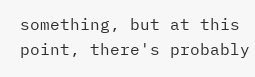something, but at this point, there's probably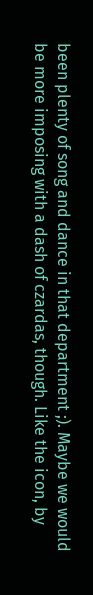been plenty of song and dance in that department ;). Maybe we would be more imposing with a dash of czardas, though. Like the icon, by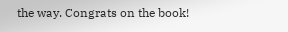the way. Congrats on the book!